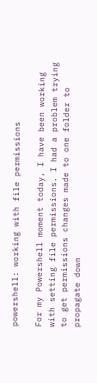powershell: working with file permissions

For my Powershell moment today, I have been working with setting file permissions. I had a problem trying to get permissions changes made to one folder to propagate down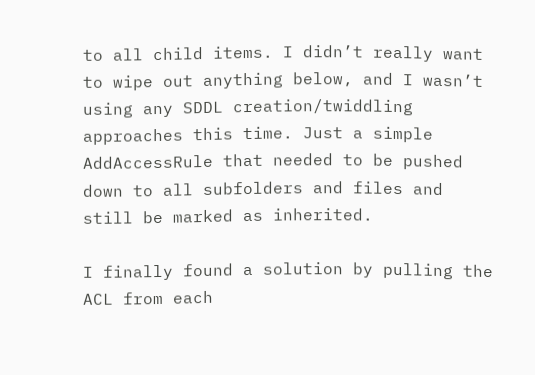to all child items. I didn’t really want to wipe out anything below, and I wasn’t using any SDDL creation/twiddling approaches this time. Just a simple AddAccessRule that needed to be pushed down to all subfolders and files and still be marked as inherited.

I finally found a solution by pulling the ACL from each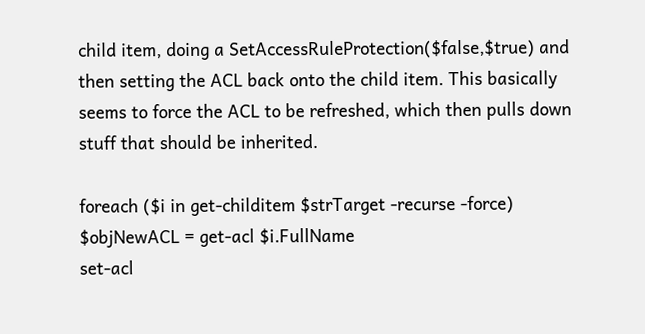child item, doing a SetAccessRuleProtection($false,$true) and then setting the ACL back onto the child item. This basically seems to force the ACL to be refreshed, which then pulls down stuff that should be inherited.

foreach ($i in get-childitem $strTarget -recurse -force)
$objNewACL = get-acl $i.FullName
set-acl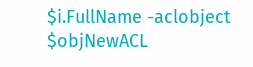$i.FullName -aclobject $objNewACL